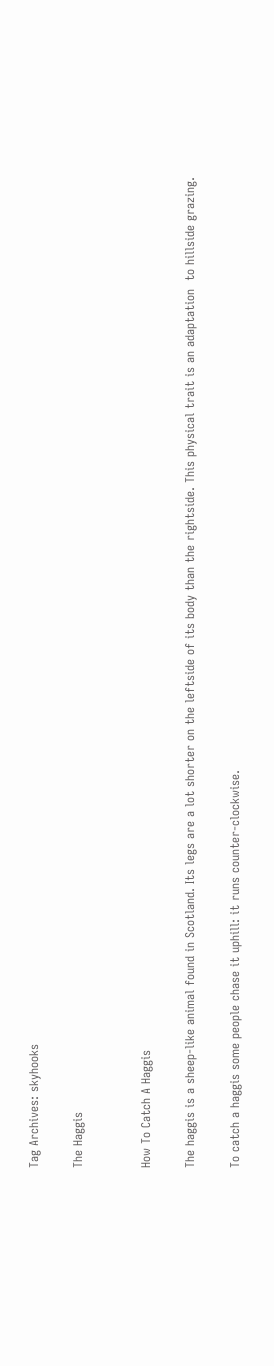Tag Archives: skyhooks

The Haggis


How To Catch A Haggis

The haggis is a sheep-like animal found in Scotland. Its legs are a lot shorter on the leftside of its body than the rightside. This physical trait is an adaptation  to hillside grazing.

To catch a haggis some people chase it uphill: it runs counter-clockwise.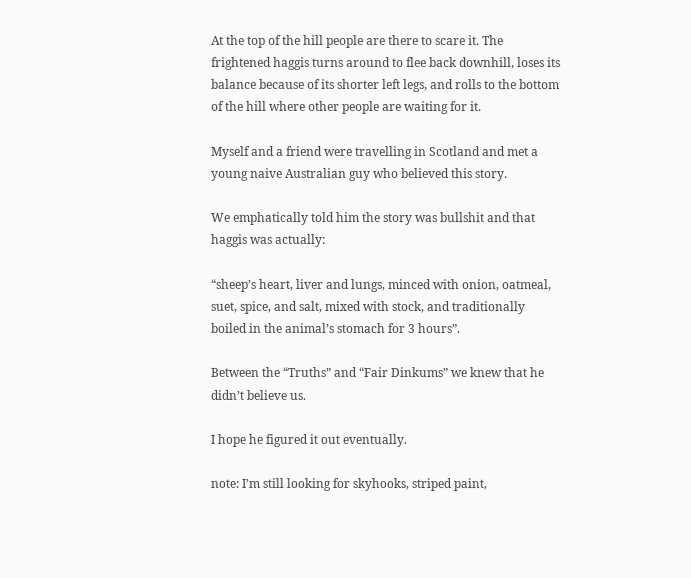At the top of the hill people are there to scare it. The frightened haggis turns around to flee back downhill, loses its balance because of its shorter left legs, and rolls to the bottom of the hill where other people are waiting for it.

Myself and a friend were travelling in Scotland and met a young naive Australian guy who believed this story.

We emphatically told him the story was bullshit and that haggis was actually:

“sheep’s heart, liver and lungs, minced with onion, oatmeal, suet, spice, and salt, mixed with stock, and traditionally boiled in the animal’s stomach for 3 hours”.

Between the “Truths” and “Fair Dinkums” we knew that he didn’t believe us.

I hope he figured it out eventually.

note: I’m still looking for skyhooks, striped paint,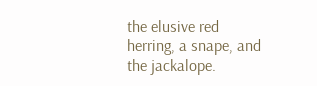the elusive red herring, a snape, and the jackalope.